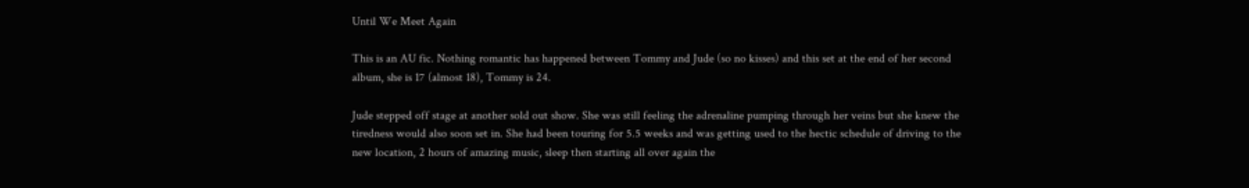Until We Meet Again

This is an AU fic. Nothing romantic has happened between Tommy and Jude (so no kisses) and this set at the end of her second album, she is 17 (almost 18), Tommy is 24.

Jude stepped off stage at another sold out show. She was still feeling the adrenaline pumping through her veins but she knew the tiredness would also soon set in. She had been touring for 5.5 weeks and was getting used to the hectic schedule of driving to the new location, 2 hours of amazing music, sleep then starting all over again the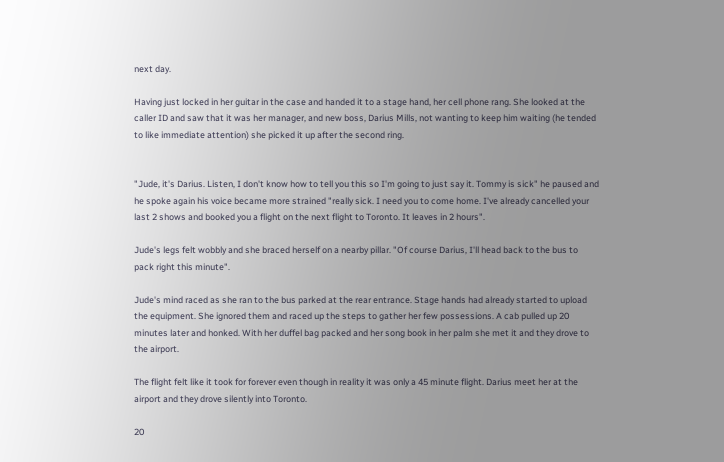next day.

Having just locked in her guitar in the case and handed it to a stage hand, her cell phone rang. She looked at the caller ID and saw that it was her manager, and new boss, Darius Mills, not wanting to keep him waiting (he tended to like immediate attention) she picked it up after the second ring.


"Jude, it's Darius. Listen, I don't know how to tell you this so I'm going to just say it. Tommy is sick" he paused and he spoke again his voice became more strained "really sick. I need you to come home. I've already cancelled your last 2 shows and booked you a flight on the next flight to Toronto. It leaves in 2 hours".

Jude's legs felt wobbly and she braced herself on a nearby pillar. "Of course Darius, I'll head back to the bus to pack right this minute".

Jude's mind raced as she ran to the bus parked at the rear entrance. Stage hands had already started to upload the equipment. She ignored them and raced up the steps to gather her few possessions. A cab pulled up 20 minutes later and honked. With her duffel bag packed and her song book in her palm she met it and they drove to the airport.

The flight felt like it took for forever even though in reality it was only a 45 minute flight. Darius meet her at the airport and they drove silently into Toronto.

20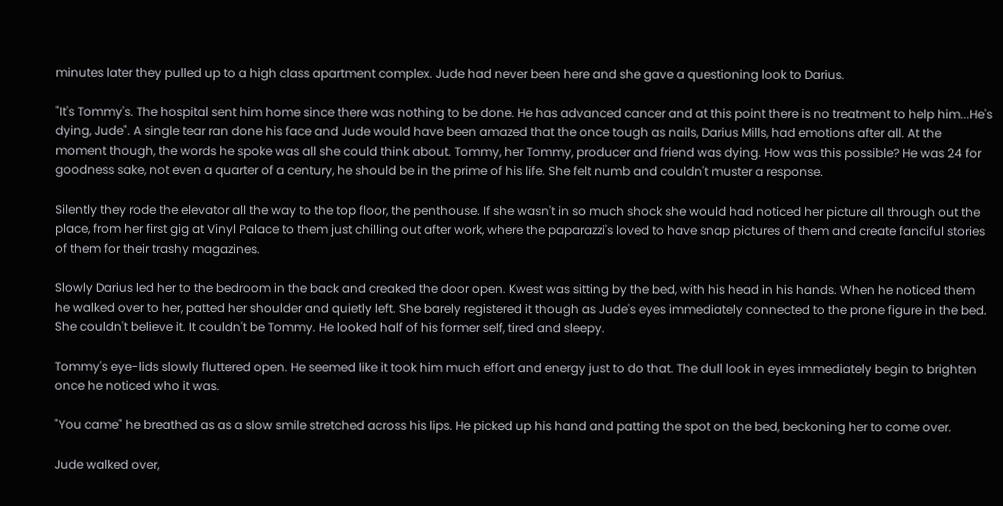minutes later they pulled up to a high class apartment complex. Jude had never been here and she gave a questioning look to Darius.

"It's Tommy's. The hospital sent him home since there was nothing to be done. He has advanced cancer and at this point there is no treatment to help him...He's dying, Jude". A single tear ran done his face and Jude would have been amazed that the once tough as nails, Darius Mills, had emotions after all. At the moment though, the words he spoke was all she could think about. Tommy, her Tommy, producer and friend was dying. How was this possible? He was 24 for goodness sake, not even a quarter of a century, he should be in the prime of his life. She felt numb and couldn't muster a response.

Silently they rode the elevator all the way to the top floor, the penthouse. If she wasn't in so much shock she would had noticed her picture all through out the place, from her first gig at Vinyl Palace to them just chilling out after work, where the paparazzi's loved to have snap pictures of them and create fanciful stories of them for their trashy magazines.

Slowly Darius led her to the bedroom in the back and creaked the door open. Kwest was sitting by the bed, with his head in his hands. When he noticed them he walked over to her, patted her shoulder and quietly left. She barely registered it though as Jude's eyes immediately connected to the prone figure in the bed. She couldn't believe it. It couldn't be Tommy. He looked half of his former self, tired and sleepy.

Tommy's eye-lids slowly fluttered open. He seemed like it took him much effort and energy just to do that. The dull look in eyes immediately begin to brighten once he noticed who it was.

"You came" he breathed as as a slow smile stretched across his lips. He picked up his hand and patting the spot on the bed, beckoning her to come over.

Jude walked over,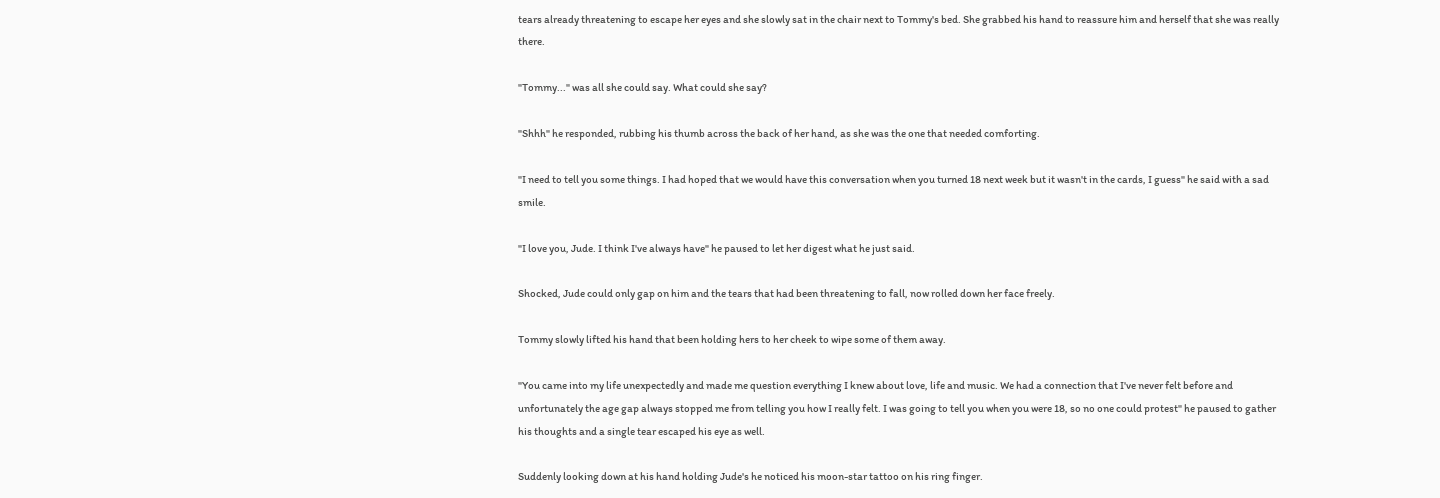tears already threatening to escape her eyes and she slowly sat in the chair next to Tommy's bed. She grabbed his hand to reassure him and herself that she was really there.

"Tommy..." was all she could say. What could she say?

"Shhh" he responded, rubbing his thumb across the back of her hand, as she was the one that needed comforting.

"I need to tell you some things. I had hoped that we would have this conversation when you turned 18 next week but it wasn't in the cards, I guess" he said with a sad smile.

"I love you, Jude. I think I've always have" he paused to let her digest what he just said.

Shocked, Jude could only gap on him and the tears that had been threatening to fall, now rolled down her face freely.

Tommy slowly lifted his hand that been holding hers to her cheek to wipe some of them away.

"You came into my life unexpectedly and made me question everything I knew about love, life and music. We had a connection that I've never felt before and unfortunately the age gap always stopped me from telling you how I really felt. I was going to tell you when you were 18, so no one could protest" he paused to gather his thoughts and a single tear escaped his eye as well.

Suddenly looking down at his hand holding Jude's he noticed his moon-star tattoo on his ring finger.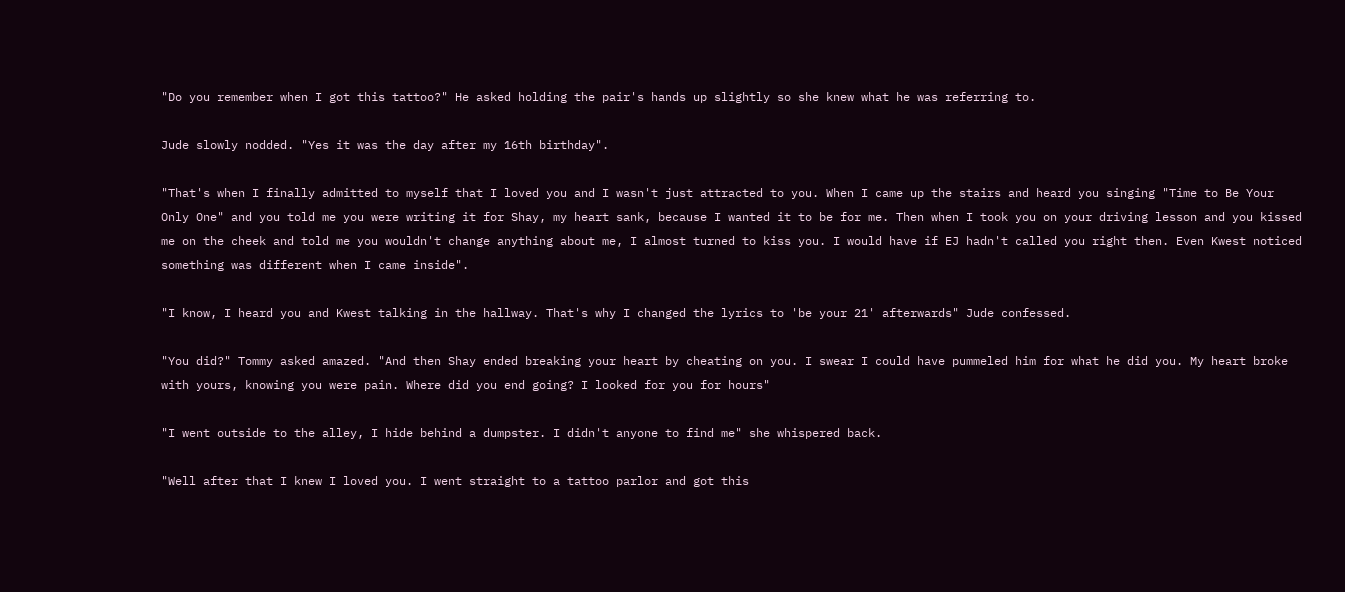"Do you remember when I got this tattoo?" He asked holding the pair's hands up slightly so she knew what he was referring to.

Jude slowly nodded. "Yes it was the day after my 16th birthday".

"That's when I finally admitted to myself that I loved you and I wasn't just attracted to you. When I came up the stairs and heard you singing "Time to Be Your Only One" and you told me you were writing it for Shay, my heart sank, because I wanted it to be for me. Then when I took you on your driving lesson and you kissed me on the cheek and told me you wouldn't change anything about me, I almost turned to kiss you. I would have if EJ hadn't called you right then. Even Kwest noticed something was different when I came inside".

"I know, I heard you and Kwest talking in the hallway. That's why I changed the lyrics to 'be your 21' afterwards" Jude confessed.

"You did?" Tommy asked amazed. "And then Shay ended breaking your heart by cheating on you. I swear I could have pummeled him for what he did you. My heart broke with yours, knowing you were pain. Where did you end going? I looked for you for hours"

"I went outside to the alley, I hide behind a dumpster. I didn't anyone to find me" she whispered back.

"Well after that I knew I loved you. I went straight to a tattoo parlor and got this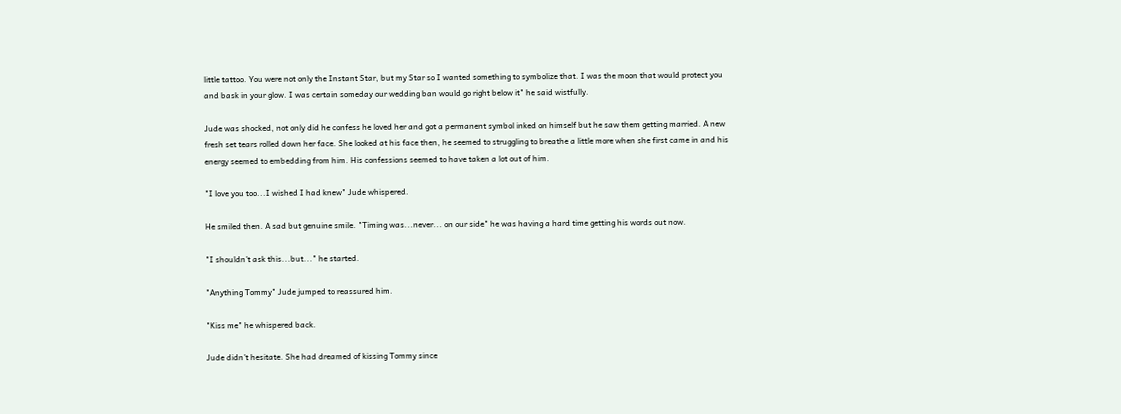little tattoo. You were not only the Instant Star, but my Star so I wanted something to symbolize that. I was the moon that would protect you and bask in your glow. I was certain someday our wedding ban would go right below it" he said wistfully.

Jude was shocked, not only did he confess he loved her and got a permanent symbol inked on himself but he saw them getting married. A new fresh set tears rolled down her face. She looked at his face then, he seemed to struggling to breathe a little more when she first came in and his energy seemed to embedding from him. His confessions seemed to have taken a lot out of him.

"I love you too...I wished I had knew" Jude whispered.

He smiled then. A sad but genuine smile. "Timing was...never... on our side" he was having a hard time getting his words out now.

"I shouldn't ask this...but..." he started.

"Anything Tommy" Jude jumped to reassured him.

"Kiss me" he whispered back.

Jude didn't hesitate. She had dreamed of kissing Tommy since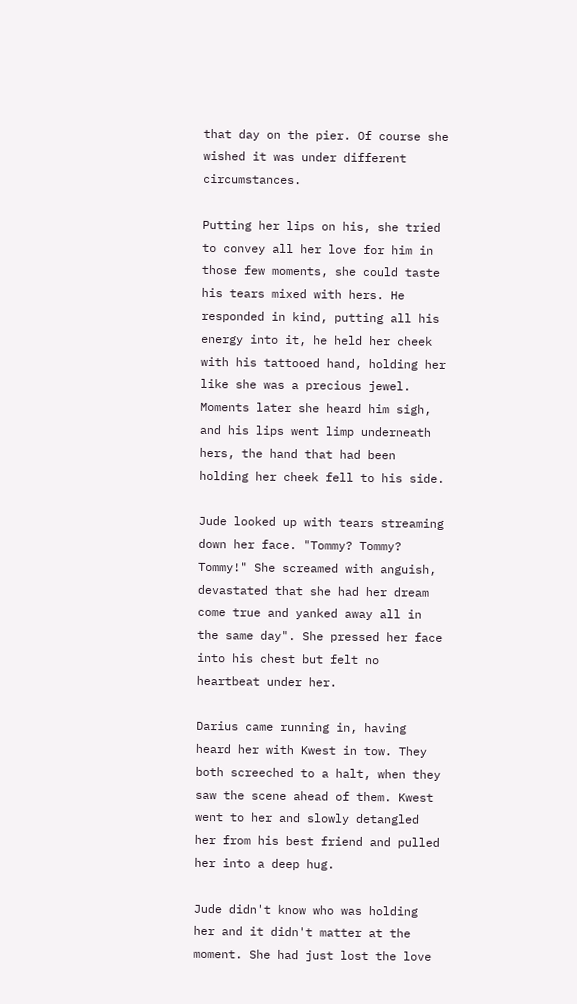that day on the pier. Of course she wished it was under different circumstances.

Putting her lips on his, she tried to convey all her love for him in those few moments, she could taste his tears mixed with hers. He responded in kind, putting all his energy into it, he held her cheek with his tattooed hand, holding her like she was a precious jewel. Moments later she heard him sigh, and his lips went limp underneath hers, the hand that had been holding her cheek fell to his side.

Jude looked up with tears streaming down her face. "Tommy? Tommy? Tommy!" She screamed with anguish, devastated that she had her dream come true and yanked away all in the same day". She pressed her face into his chest but felt no heartbeat under her.

Darius came running in, having heard her with Kwest in tow. They both screeched to a halt, when they saw the scene ahead of them. Kwest went to her and slowly detangled her from his best friend and pulled her into a deep hug.

Jude didn't know who was holding her and it didn't matter at the moment. She had just lost the love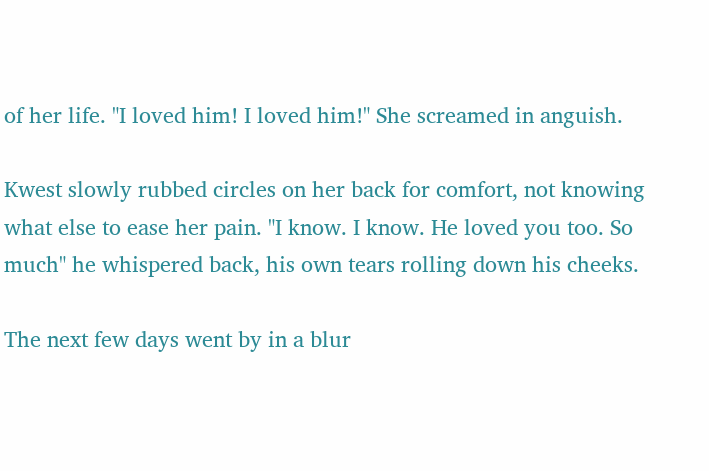of her life. "I loved him! I loved him!" She screamed in anguish.

Kwest slowly rubbed circles on her back for comfort, not knowing what else to ease her pain. "I know. I know. He loved you too. So much" he whispered back, his own tears rolling down his cheeks.

The next few days went by in a blur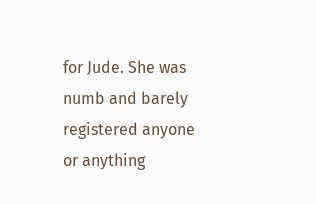for Jude. She was numb and barely registered anyone or anything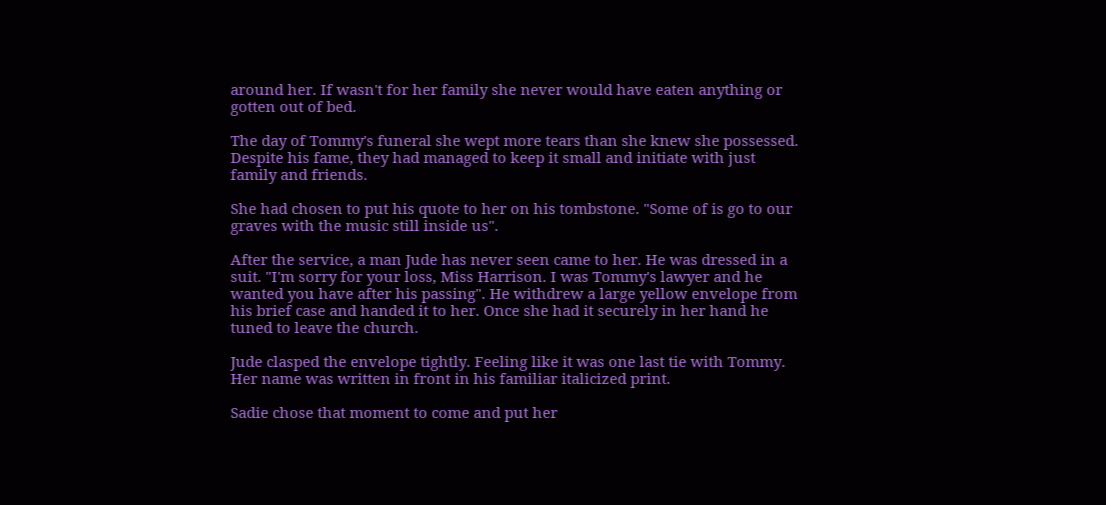around her. If wasn't for her family she never would have eaten anything or gotten out of bed.

The day of Tommy's funeral she wept more tears than she knew she possessed. Despite his fame, they had managed to keep it small and initiate with just family and friends.

She had chosen to put his quote to her on his tombstone. "Some of is go to our graves with the music still inside us".

After the service, a man Jude has never seen came to her. He was dressed in a suit. "I'm sorry for your loss, Miss Harrison. I was Tommy's lawyer and he wanted you have after his passing". He withdrew a large yellow envelope from his brief case and handed it to her. Once she had it securely in her hand he tuned to leave the church.

Jude clasped the envelope tightly. Feeling like it was one last tie with Tommy. Her name was written in front in his familiar italicized print.

Sadie chose that moment to come and put her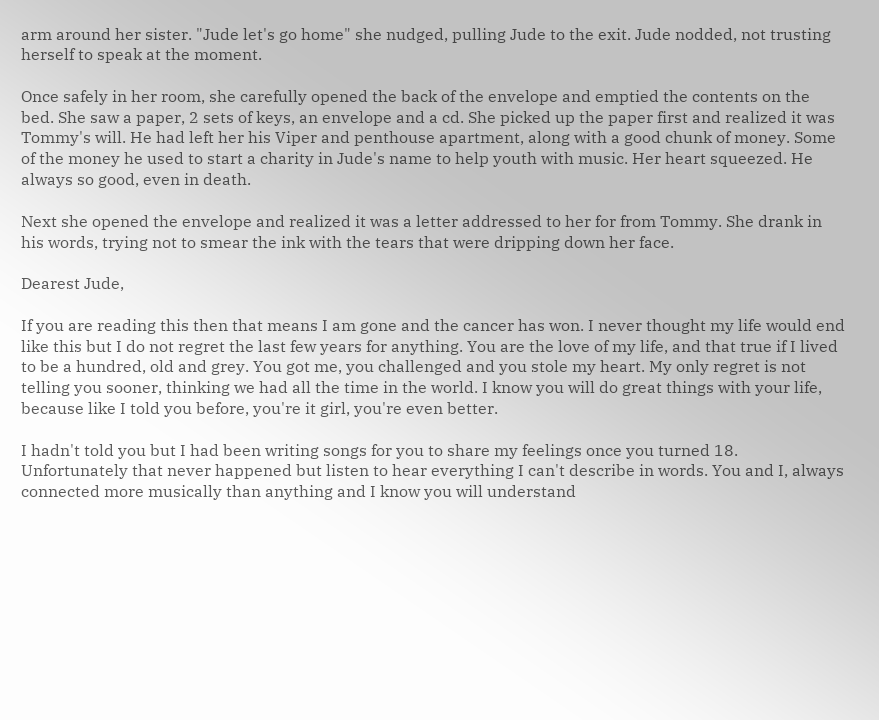arm around her sister. "Jude let's go home" she nudged, pulling Jude to the exit. Jude nodded, not trusting herself to speak at the moment.

Once safely in her room, she carefully opened the back of the envelope and emptied the contents on the bed. She saw a paper, 2 sets of keys, an envelope and a cd. She picked up the paper first and realized it was Tommy's will. He had left her his Viper and penthouse apartment, along with a good chunk of money. Some of the money he used to start a charity in Jude's name to help youth with music. Her heart squeezed. He always so good, even in death.

Next she opened the envelope and realized it was a letter addressed to her for from Tommy. She drank in his words, trying not to smear the ink with the tears that were dripping down her face.

Dearest Jude,

If you are reading this then that means I am gone and the cancer has won. I never thought my life would end like this but I do not regret the last few years for anything. You are the love of my life, and that true if I lived to be a hundred, old and grey. You got me, you challenged and you stole my heart. My only regret is not telling you sooner, thinking we had all the time in the world. I know you will do great things with your life, because like I told you before, you're it girl, you're even better.

I hadn't told you but I had been writing songs for you to share my feelings once you turned 18. Unfortunately that never happened but listen to hear everything I can't describe in words. You and I, always connected more musically than anything and I know you will understand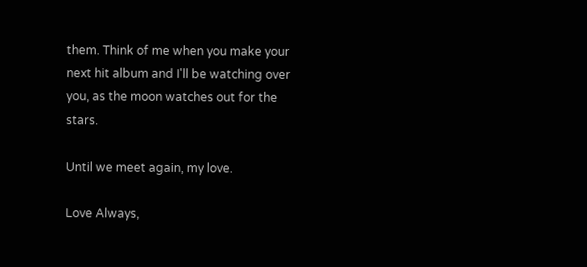them. Think of me when you make your next hit album and I'll be watching over you, as the moon watches out for the stars.

Until we meet again, my love.

Love Always,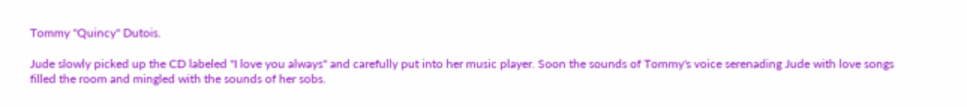Tommy "Quincy" Dutois.

Jude slowly picked up the CD labeled "I love you always" and carefully put into her music player. Soon the sounds of Tommy's voice serenading Jude with love songs filled the room and mingled with the sounds of her sobs.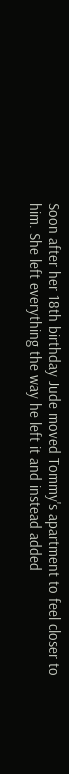Soon after her 18th birthday Jude moved Tommy's apartment to feel closer to him. She left everything the way he left it and instead added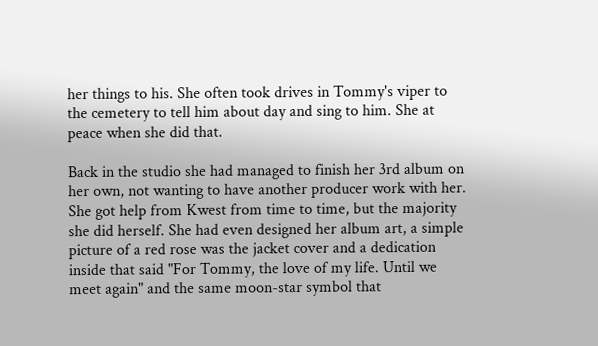her things to his. She often took drives in Tommy's viper to the cemetery to tell him about day and sing to him. She at peace when she did that.

Back in the studio she had managed to finish her 3rd album on her own, not wanting to have another producer work with her. She got help from Kwest from time to time, but the majority she did herself. She had even designed her album art, a simple picture of a red rose was the jacket cover and a dedication inside that said "For Tommy, the love of my life. Until we meet again" and the same moon-star symbol that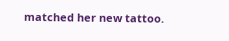matched her new tattoo.